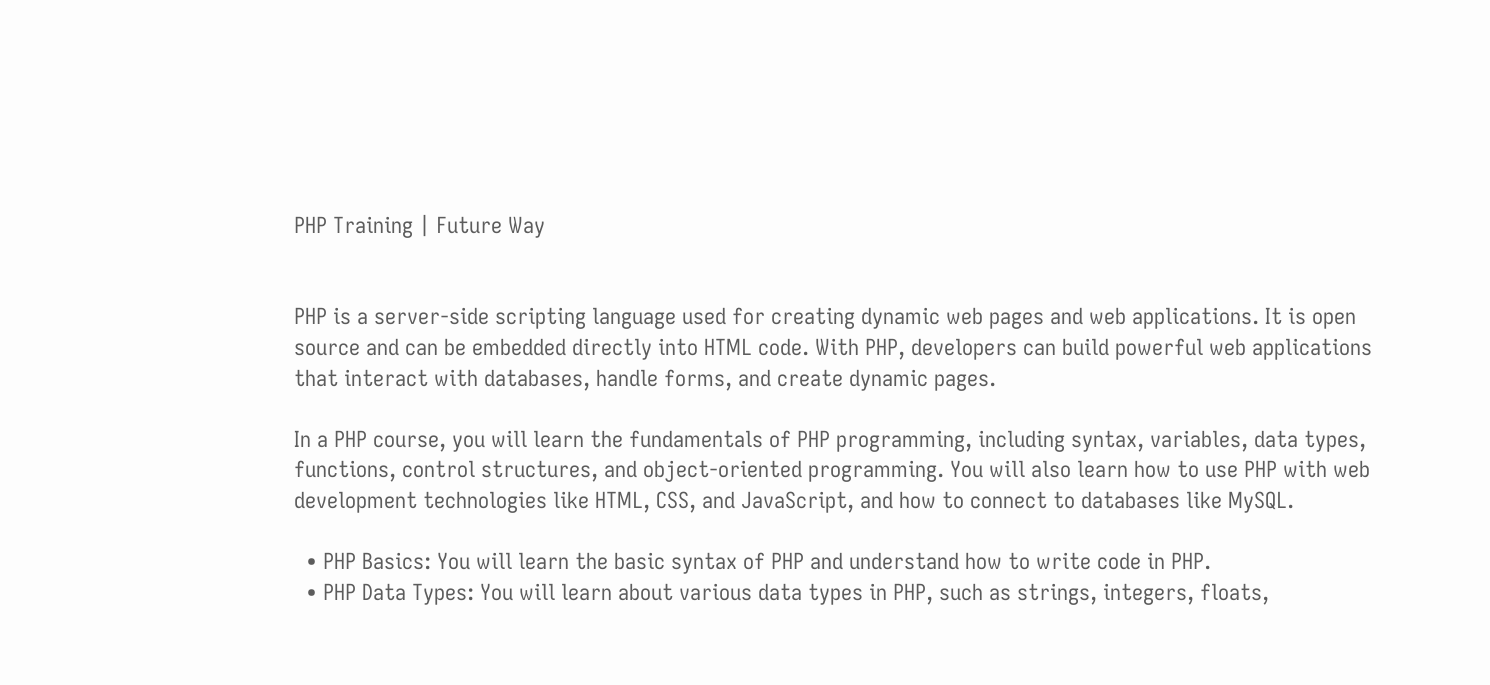PHP Training | Future Way


PHP is a server-side scripting language used for creating dynamic web pages and web applications. It is open source and can be embedded directly into HTML code. With PHP, developers can build powerful web applications that interact with databases, handle forms, and create dynamic pages.

In a PHP course, you will learn the fundamentals of PHP programming, including syntax, variables, data types, functions, control structures, and object-oriented programming. You will also learn how to use PHP with web development technologies like HTML, CSS, and JavaScript, and how to connect to databases like MySQL.

  • PHP Basics: You will learn the basic syntax of PHP and understand how to write code in PHP.
  • PHP Data Types: You will learn about various data types in PHP, such as strings, integers, floats,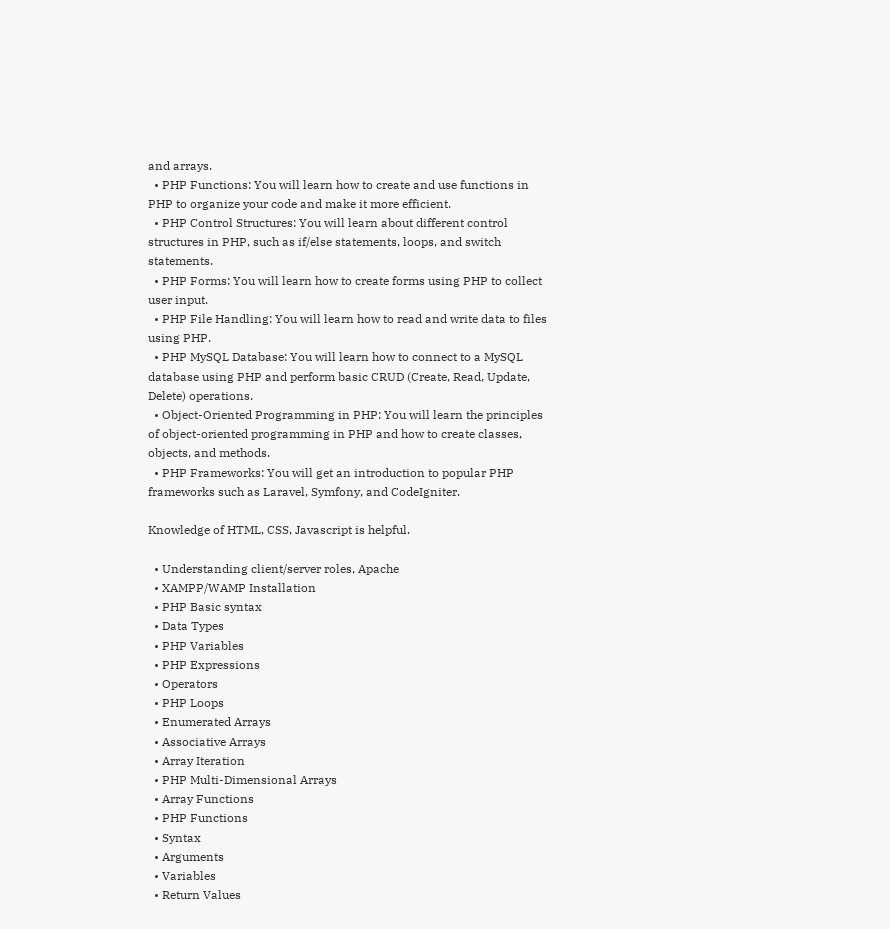and arrays.
  • PHP Functions: You will learn how to create and use functions in PHP to organize your code and make it more efficient.
  • PHP Control Structures: You will learn about different control structures in PHP, such as if/else statements, loops, and switch statements.
  • PHP Forms: You will learn how to create forms using PHP to collect user input.
  • PHP File Handling: You will learn how to read and write data to files using PHP.
  • PHP MySQL Database: You will learn how to connect to a MySQL database using PHP and perform basic CRUD (Create, Read, Update, Delete) operations.
  • Object-Oriented Programming in PHP: You will learn the principles of object-oriented programming in PHP and how to create classes, objects, and methods.
  • PHP Frameworks: You will get an introduction to popular PHP frameworks such as Laravel, Symfony, and CodeIgniter.

Knowledge of HTML, CSS, Javascript is helpful.

  • Understanding client/server roles, Apache
  • XAMPP/WAMP Installation
  • PHP Basic syntax
  • Data Types
  • PHP Variables
  • PHP Expressions
  • Operators
  • PHP Loops
  • Enumerated Arrays
  • Associative Arrays
  • Array Iteration
  • PHP Multi-Dimensional Arrays
  • Array Functions
  • PHP Functions
  • Syntax
  • Arguments
  • Variables
  • Return Values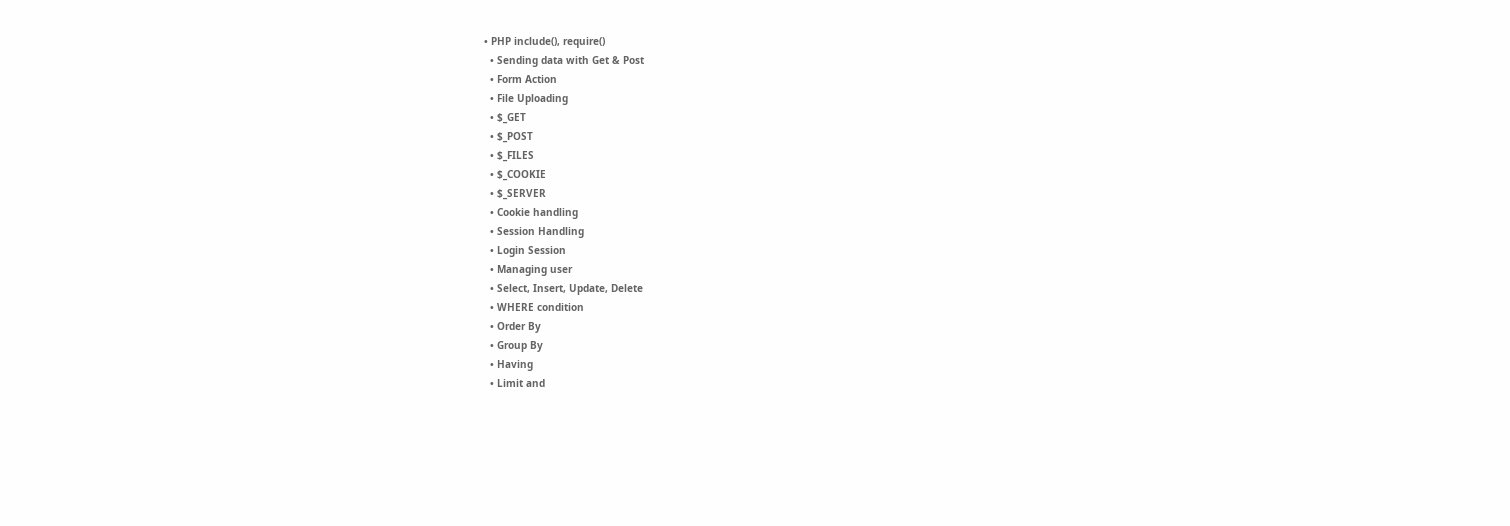• PHP include(), require()
  • Sending data with Get & Post
  • Form Action
  • File Uploading
  • $_GET
  • $_POST
  • $_FILES
  • $_COOKIE
  • $_SERVER
  • Cookie handling
  • Session Handling
  • Login Session
  • Managing user
  • Select, Insert, Update, Delete
  • WHERE condition
  • Order By
  • Group By
  • Having
  • Limit and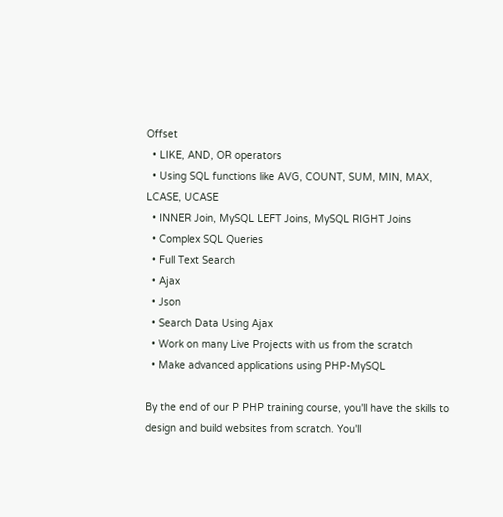Offset
  • LIKE, AND, OR operators
  • Using SQL functions like AVG, COUNT, SUM, MIN, MAX, LCASE, UCASE
  • INNER Join, MySQL LEFT Joins, MySQL RIGHT Joins
  • Complex SQL Queries
  • Full Text Search
  • Ajax
  • Json
  • Search Data Using Ajax
  • Work on many Live Projects with us from the scratch
  • Make advanced applications using PHP-MySQL

By the end of our P PHP training course, you'll have the skills to design and build websites from scratch. You'll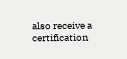also receive a certification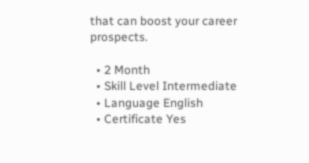that can boost your career prospects.

  • 2 Month
  • Skill Level Intermediate
  • Language English
  • Certificate Yes